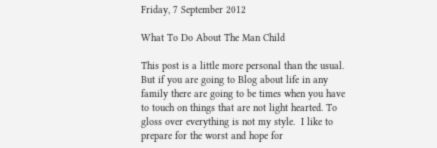Friday, 7 September 2012

What To Do About The Man Child

This post is a little more personal than the usual. But if you are going to Blog about life in any family there are going to be times when you have to touch on things that are not light hearted. To gloss over everything is not my style.  I like to prepare for the worst and hope for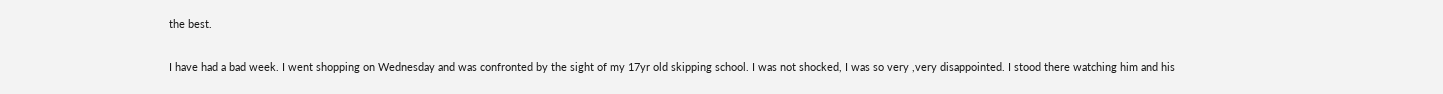the best.

I have had a bad week. I went shopping on Wednesday and was confronted by the sight of my 17yr old skipping school. I was not shocked, I was so very ,very disappointed. I stood there watching him and his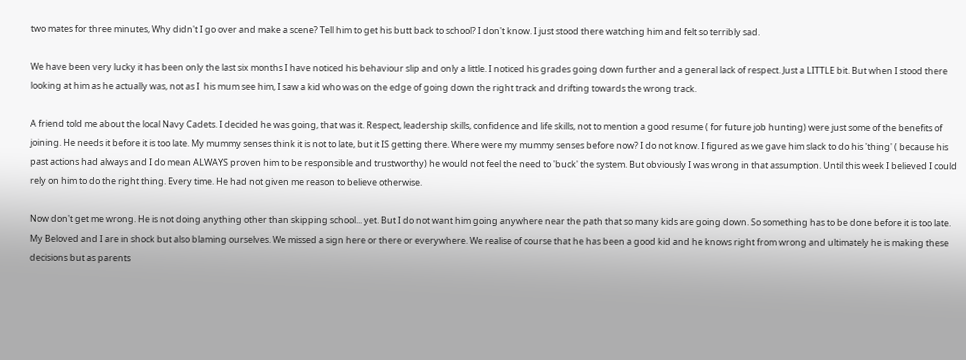two mates for three minutes, Why didn't I go over and make a scene? Tell him to get his butt back to school? I don't know. I just stood there watching him and felt so terribly sad.

We have been very lucky it has been only the last six months I have noticed his behaviour slip and only a little. I noticed his grades going down further and a general lack of respect. Just a LITTLE bit. But when I stood there looking at him as he actually was, not as I  his mum see him, I saw a kid who was on the edge of going down the right track and drifting towards the wrong track.

A friend told me about the local Navy Cadets. I decided he was going, that was it. Respect, leadership skills, confidence and life skills, not to mention a good resume ( for future job hunting) were just some of the benefits of joining. He needs it before it is too late. My mummy senses think it is not to late, but it IS getting there. Where were my mummy senses before now? I do not know. I figured as we gave him slack to do his 'thing' ( because his past actions had always and I do mean ALWAYS proven him to be responsible and trustworthy) he would not feel the need to 'buck' the system. But obviously I was wrong in that assumption. Until this week I believed I could rely on him to do the right thing. Every time. He had not given me reason to believe otherwise.

Now don't get me wrong. He is not doing anything other than skipping school... yet. But I do not want him going anywhere near the path that so many kids are going down. So something has to be done before it is too late. My Beloved and I are in shock but also blaming ourselves. We missed a sign here or there or everywhere. We realise of course that he has been a good kid and he knows right from wrong and ultimately he is making these decisions but as parents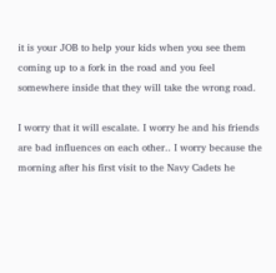it is your JOB to help your kids when you see them coming up to a fork in the road and you feel somewhere inside that they will take the wrong road.

I worry that it will escalate. I worry he and his friends are bad influences on each other.. I worry because the morning after his first visit to the Navy Cadets he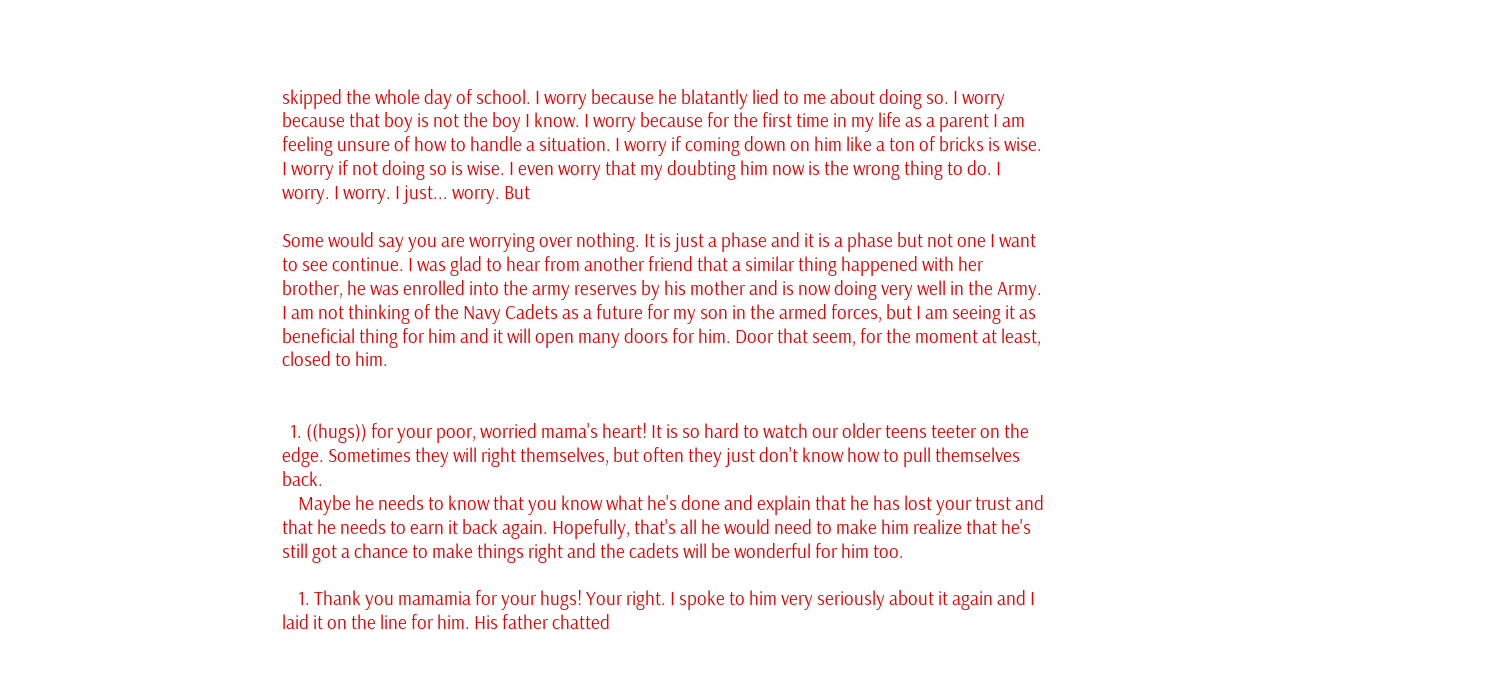skipped the whole day of school. I worry because he blatantly lied to me about doing so. I worry because that boy is not the boy I know. I worry because for the first time in my life as a parent I am feeling unsure of how to handle a situation. I worry if coming down on him like a ton of bricks is wise. I worry if not doing so is wise. I even worry that my doubting him now is the wrong thing to do. I worry. I worry. I just... worry. But

Some would say you are worrying over nothing. It is just a phase and it is a phase but not one I want to see continue. I was glad to hear from another friend that a similar thing happened with her brother, he was enrolled into the army reserves by his mother and is now doing very well in the Army. I am not thinking of the Navy Cadets as a future for my son in the armed forces, but I am seeing it as beneficial thing for him and it will open many doors for him. Door that seem, for the moment at least, closed to him.


  1. ((hugs)) for your poor, worried mama's heart! It is so hard to watch our older teens teeter on the edge. Sometimes they will right themselves, but often they just don't know how to pull themselves back.
    Maybe he needs to know that you know what he's done and explain that he has lost your trust and that he needs to earn it back again. Hopefully, that's all he would need to make him realize that he's still got a chance to make things right and the cadets will be wonderful for him too.

    1. Thank you mamamia for your hugs! Your right. I spoke to him very seriously about it again and I laid it on the line for him. His father chatted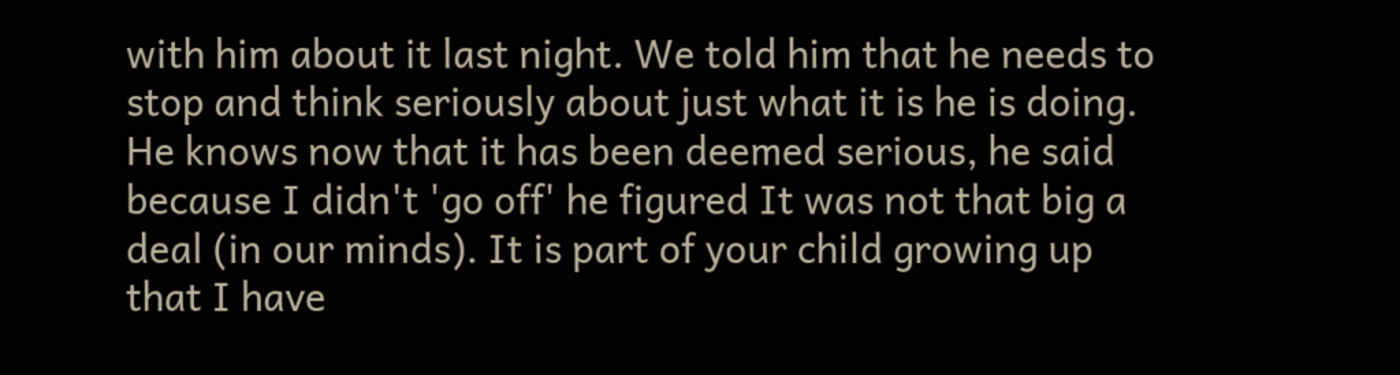with him about it last night. We told him that he needs to stop and think seriously about just what it is he is doing. He knows now that it has been deemed serious, he said because I didn't 'go off' he figured It was not that big a deal (in our minds). It is part of your child growing up that I have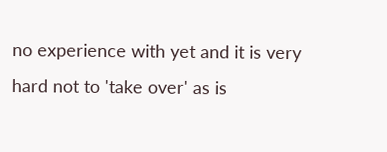no experience with yet and it is very hard not to 'take over' as is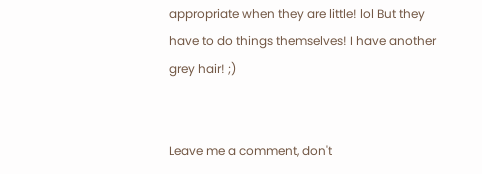appropriate when they are little! lol But they have to do things themselves! I have another grey hair! ;)


Leave me a comment, don't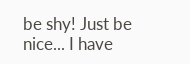be shy! Just be nice... I have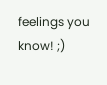feelings you know! ;)